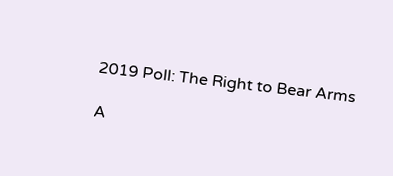2019 Poll: The Right to Bear Arms

A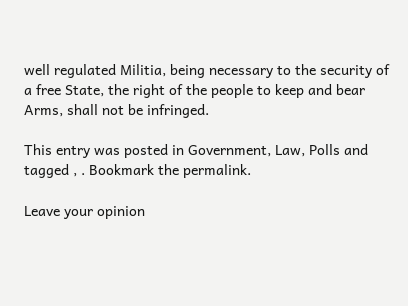well regulated Militia, being necessary to the security of a free State, the right of the people to keep and bear Arms, shall not be infringed.

This entry was posted in Government, Law, Polls and tagged , . Bookmark the permalink.

Leave your opinion